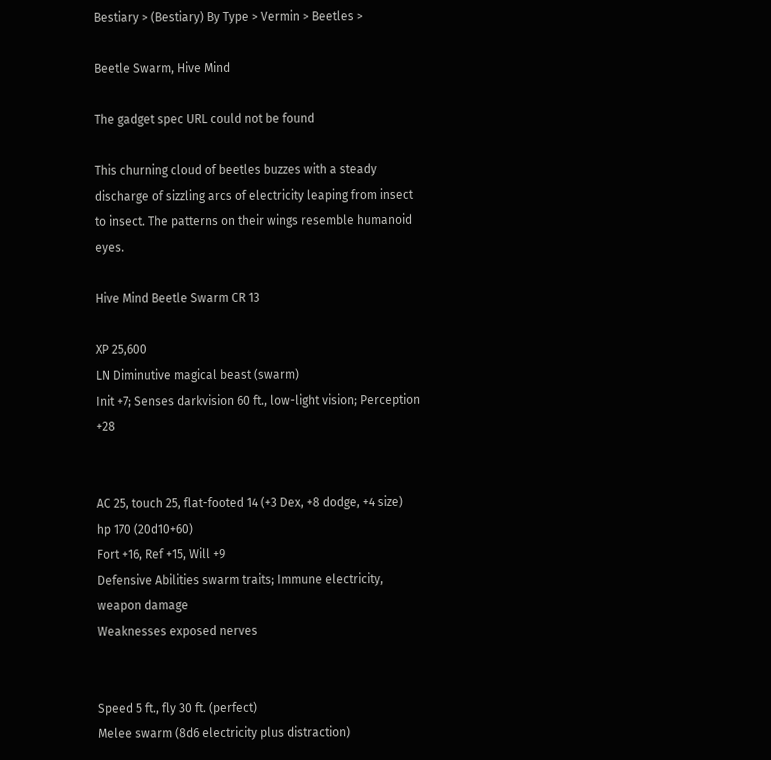Bestiary > (Bestiary) By Type > Vermin > Beetles >

Beetle Swarm, Hive Mind

The gadget spec URL could not be found

This churning cloud of beetles buzzes with a steady discharge of sizzling arcs of electricity leaping from insect to insect. The patterns on their wings resemble humanoid eyes.

Hive Mind Beetle Swarm CR 13

XP 25,600
LN Diminutive magical beast (swarm)
Init +7; Senses darkvision 60 ft., low-light vision; Perception +28


AC 25, touch 25, flat-footed 14 (+3 Dex, +8 dodge, +4 size)
hp 170 (20d10+60)
Fort +16, Ref +15, Will +9
Defensive Abilities swarm traits; Immune electricity, weapon damage
Weaknesses exposed nerves


Speed 5 ft., fly 30 ft. (perfect)
Melee swarm (8d6 electricity plus distraction)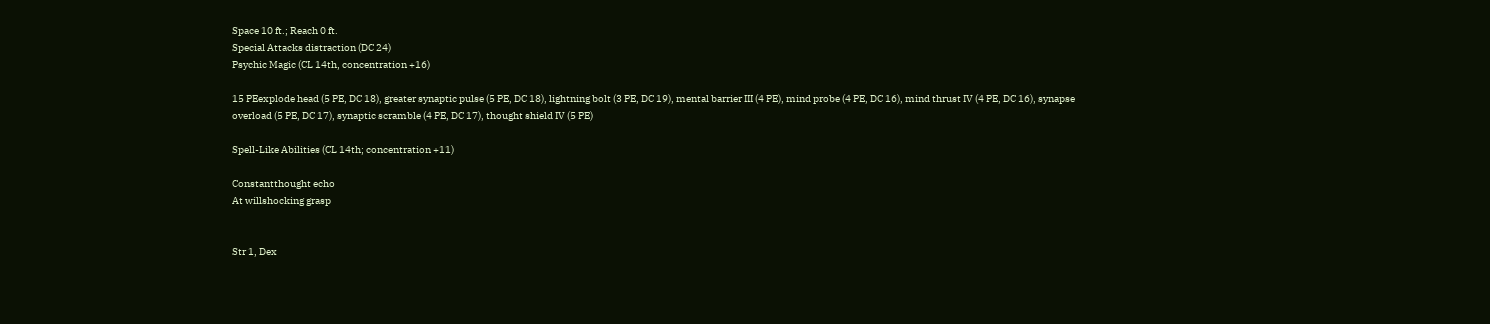Space 10 ft.; Reach 0 ft.
Special Attacks distraction (DC 24)
Psychic Magic (CL 14th, concentration +16)

15 PEexplode head (5 PE, DC 18), greater synaptic pulse (5 PE, DC 18), lightning bolt (3 PE, DC 19), mental barrier III (4 PE), mind probe (4 PE, DC 16), mind thrust IV (4 PE, DC 16), synapse overload (5 PE, DC 17), synaptic scramble (4 PE, DC 17), thought shield IV (5 PE)

Spell-Like Abilities (CL 14th; concentration +11)

Constantthought echo
At willshocking grasp


Str 1, Dex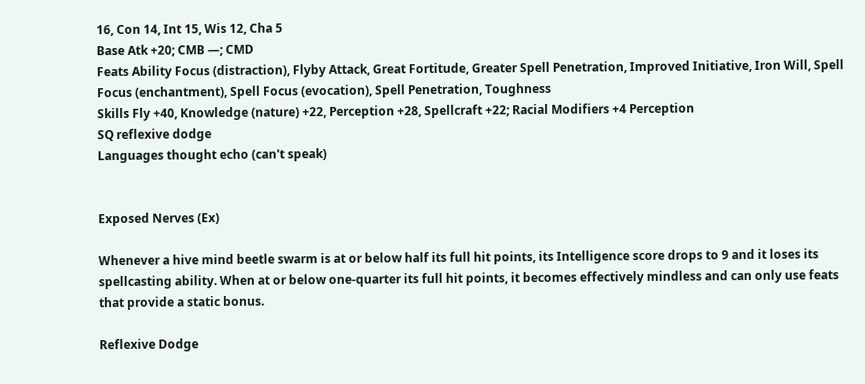16, Con 14, Int 15, Wis 12, Cha 5
Base Atk +20; CMB —; CMD
Feats Ability Focus (distraction), Flyby Attack, Great Fortitude, Greater Spell Penetration, Improved Initiative, Iron Will, Spell Focus (enchantment), Spell Focus (evocation), Spell Penetration, Toughness
Skills Fly +40, Knowledge (nature) +22, Perception +28, Spellcraft +22; Racial Modifiers +4 Perception
SQ reflexive dodge
Languages thought echo (can't speak)


Exposed Nerves (Ex)

Whenever a hive mind beetle swarm is at or below half its full hit points, its Intelligence score drops to 9 and it loses its spellcasting ability. When at or below one-quarter its full hit points, it becomes effectively mindless and can only use feats that provide a static bonus.

Reflexive Dodge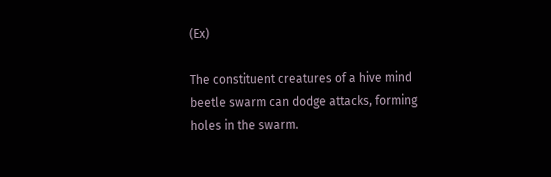(Ex)

The constituent creatures of a hive mind beetle swarm can dodge attacks, forming holes in the swarm.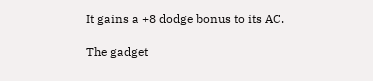It gains a +8 dodge bonus to its AC.

The gadget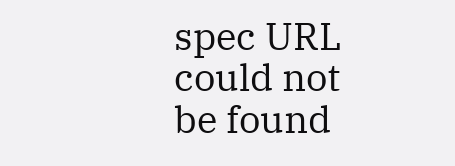spec URL could not be found